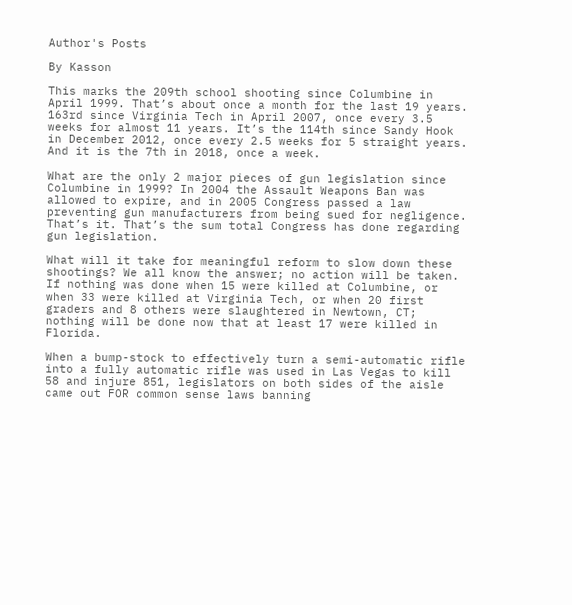Author's Posts

By Kasson

This marks the 209th school shooting since Columbine in April 1999. That’s about once a month for the last 19 years. 163rd since Virginia Tech in April 2007, once every 3.5 weeks for almost 11 years. It’s the 114th since Sandy Hook in December 2012, once every 2.5 weeks for 5 straight years. And it is the 7th in 2018, once a week.

What are the only 2 major pieces of gun legislation since Columbine in 1999? In 2004 the Assault Weapons Ban was allowed to expire, and in 2005 Congress passed a law preventing gun manufacturers from being sued for negligence. That’s it. That’s the sum total Congress has done regarding gun legislation.

What will it take for meaningful reform to slow down these shootings? We all know the answer; no action will be taken. If nothing was done when 15 were killed at Columbine, or when 33 were killed at Virginia Tech, or when 20 first graders and 8 others were slaughtered in Newtown, CT; nothing will be done now that at least 17 were killed in Florida.

When a bump-stock to effectively turn a semi-automatic rifle into a fully automatic rifle was used in Las Vegas to kill 58 and injure 851, legislators on both sides of the aisle came out FOR common sense laws banning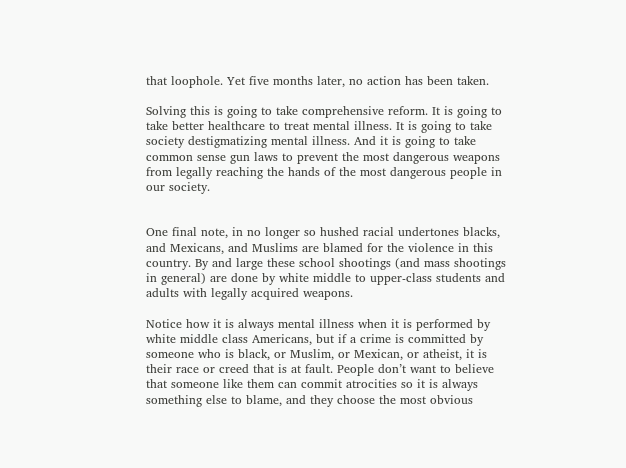that loophole. Yet five months later, no action has been taken.

Solving this is going to take comprehensive reform. It is going to take better healthcare to treat mental illness. It is going to take society destigmatizing mental illness. And it is going to take common sense gun laws to prevent the most dangerous weapons from legally reaching the hands of the most dangerous people in our society.


One final note, in no longer so hushed racial undertones blacks, and Mexicans, and Muslims are blamed for the violence in this country. By and large these school shootings (and mass shootings in general) are done by white middle to upper-class students and adults with legally acquired weapons.

Notice how it is always mental illness when it is performed by white middle class Americans, but if a crime is committed by someone who is black, or Muslim, or Mexican, or atheist, it is their race or creed that is at fault. People don’t want to believe that someone like them can commit atrocities so it is always something else to blame, and they choose the most obvious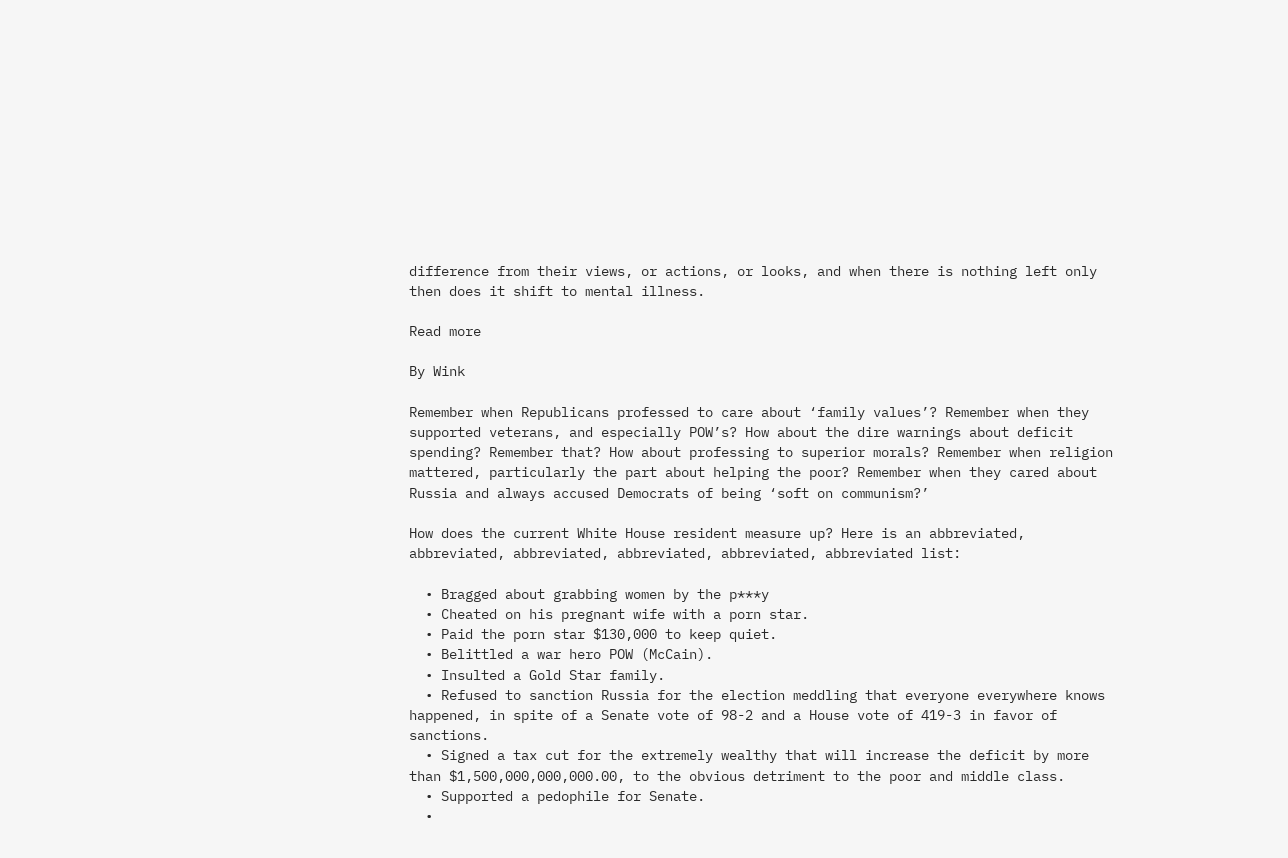difference from their views, or actions, or looks, and when there is nothing left only then does it shift to mental illness.

Read more

By Wink

Remember when Republicans professed to care about ‘family values’? Remember when they supported veterans, and especially POW’s? How about the dire warnings about deficit spending? Remember that? How about professing to superior morals? Remember when religion mattered, particularly the part about helping the poor? Remember when they cared about Russia and always accused Democrats of being ‘soft on communism?’

How does the current White House resident measure up? Here is an abbreviated, abbreviated, abbreviated, abbreviated, abbreviated, abbreviated list:

  • Bragged about grabbing women by the p***y
  • Cheated on his pregnant wife with a porn star.
  • Paid the porn star $130,000 to keep quiet.
  • Belittled a war hero POW (McCain).
  • Insulted a Gold Star family.
  • Refused to sanction Russia for the election meddling that everyone everywhere knows happened, in spite of a Senate vote of 98-2 and a House vote of 419-3 in favor of sanctions.
  • Signed a tax cut for the extremely wealthy that will increase the deficit by more than $1,500,000,000,000.00, to the obvious detriment to the poor and middle class.
  • Supported a pedophile for Senate.
  •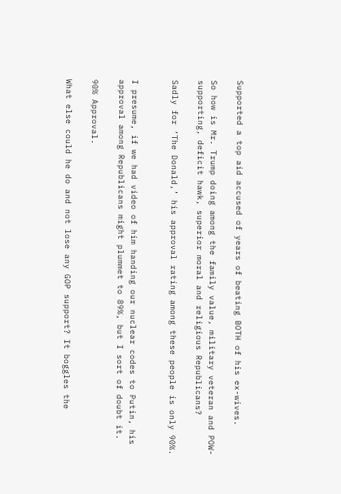Supported a top aid accused of years of beating BOTH of his ex-wives.

So how is Mr. Trump doing among the family value, military veteran and POW-supporting, deficit hawk, superior moral and religious Republicans?

Sadly for ‘The Donald,’ his approval rating among these people is only 90%.


I presume, if we had video of him handing our nuclear codes to Putin, his approval among Republicans might plummet to 89%, but I sort of doubt it.

90% Approval.

What else could he do and not lose any GOP support? It boggles the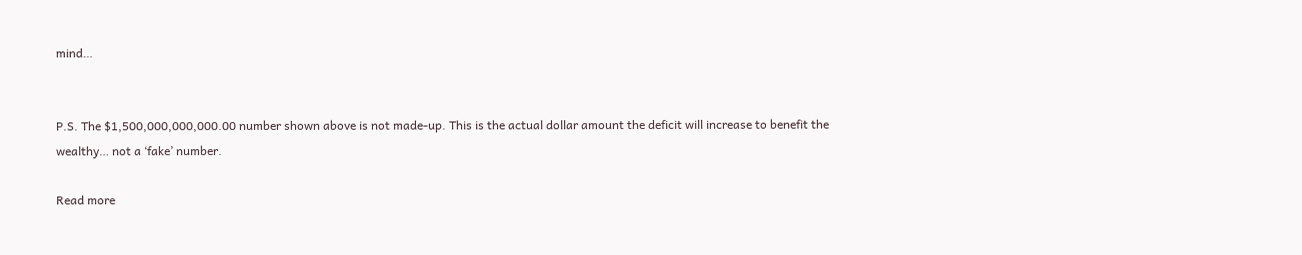mind…


P.S. The $1,500,000,000,000.00 number shown above is not made-up. This is the actual dollar amount the deficit will increase to benefit the wealthy… not a ‘fake’ number.

Read more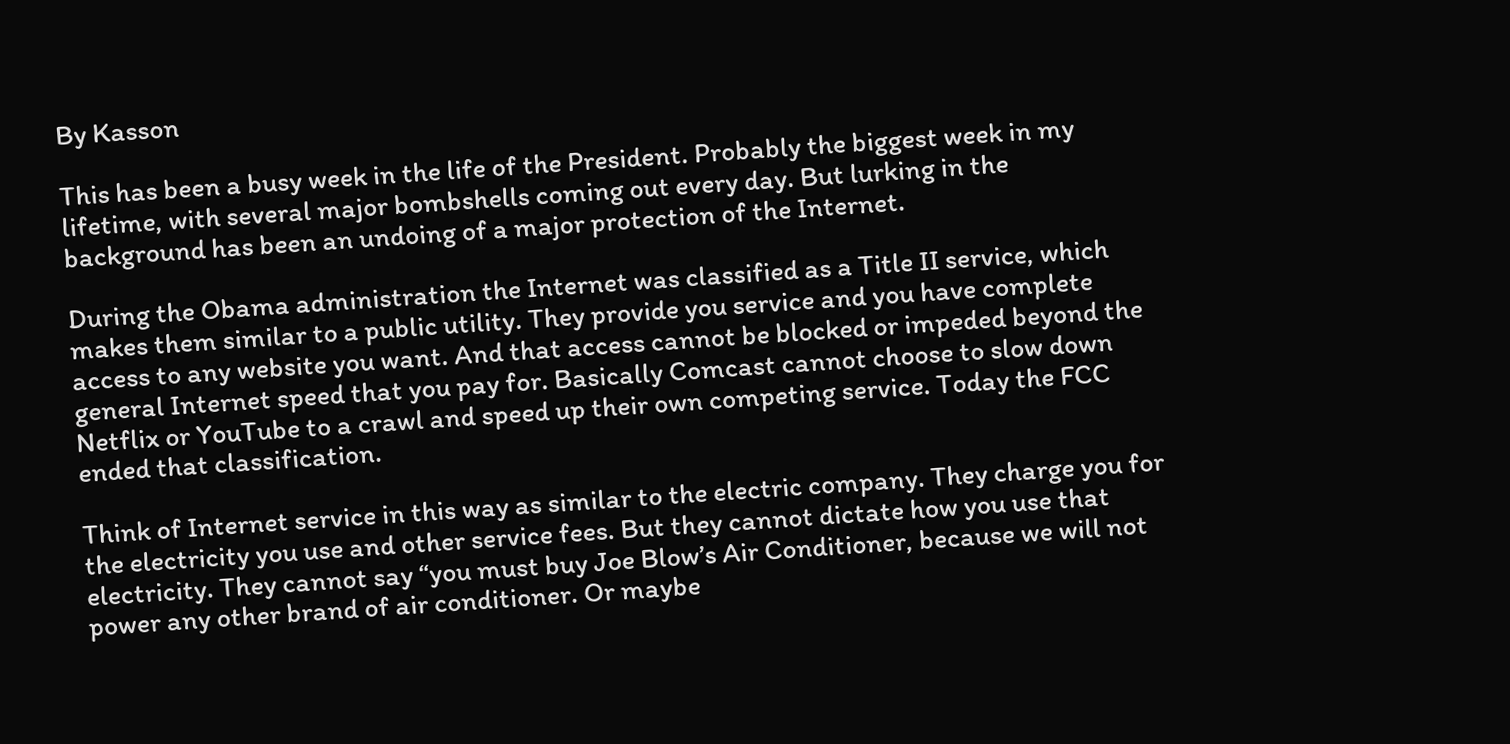By Kasson

This has been a busy week in the life of the President. Probably the biggest week in my lifetime, with several major bombshells coming out every day. But lurking in the background has been an undoing of a major protection of the Internet.

During the Obama administration the Internet was classified as a Title II service, which makes them similar to a public utility. They provide you service and you have complete access to any website you want. And that access cannot be blocked or impeded beyond the general Internet speed that you pay for. Basically Comcast cannot choose to slow down Netflix or YouTube to a crawl and speed up their own competing service. Today the FCC ended that classification.

Think of Internet service in this way as similar to the electric company. They charge you for the electricity you use and other service fees. But they cannot dictate how you use that electricity. They cannot say “you must buy Joe Blow’s Air Conditioner, because we will not power any other brand of air conditioner. Or maybe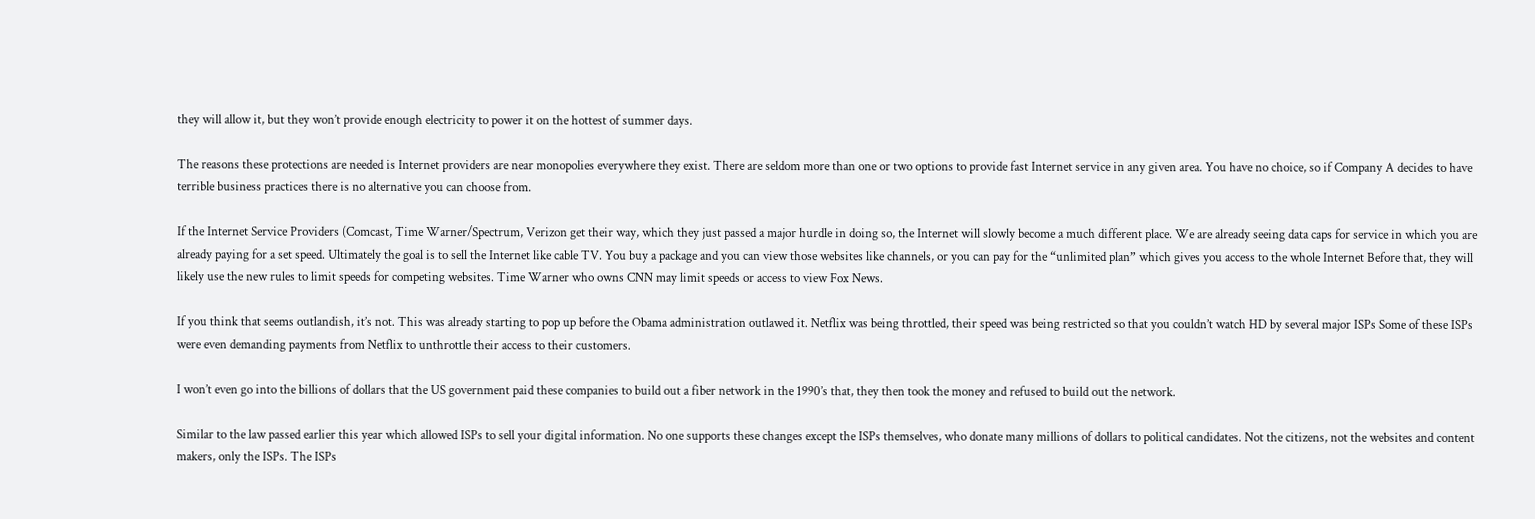they will allow it, but they won’t provide enough electricity to power it on the hottest of summer days.

The reasons these protections are needed is Internet providers are near monopolies everywhere they exist. There are seldom more than one or two options to provide fast Internet service in any given area. You have no choice, so if Company A decides to have terrible business practices there is no alternative you can choose from.

If the Internet Service Providers (Comcast, Time Warner/Spectrum, Verizon get their way, which they just passed a major hurdle in doing so, the Internet will slowly become a much different place. We are already seeing data caps for service in which you are already paying for a set speed. Ultimately the goal is to sell the Internet like cable TV. You buy a package and you can view those websites like channels, or you can pay for the “unlimited plan” which gives you access to the whole Internet Before that, they will likely use the new rules to limit speeds for competing websites. Time Warner who owns CNN may limit speeds or access to view Fox News.

If you think that seems outlandish, it’s not. This was already starting to pop up before the Obama administration outlawed it. Netflix was being throttled, their speed was being restricted so that you couldn’t watch HD by several major ISPs Some of these ISPs were even demanding payments from Netflix to unthrottle their access to their customers.

I won’t even go into the billions of dollars that the US government paid these companies to build out a fiber network in the 1990’s that, they then took the money and refused to build out the network.

Similar to the law passed earlier this year which allowed ISPs to sell your digital information. No one supports these changes except the ISPs themselves, who donate many millions of dollars to political candidates. Not the citizens, not the websites and content makers, only the ISPs. The ISPs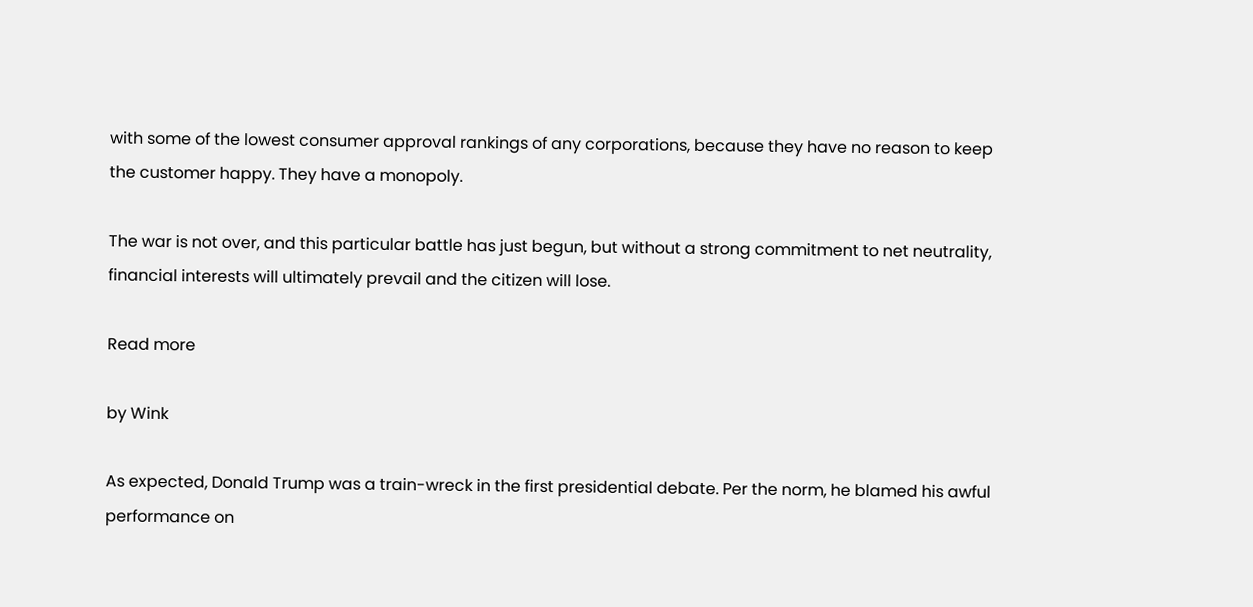with some of the lowest consumer approval rankings of any corporations, because they have no reason to keep the customer happy. They have a monopoly.

The war is not over, and this particular battle has just begun, but without a strong commitment to net neutrality, financial interests will ultimately prevail and the citizen will lose.

Read more

by Wink

As expected, Donald Trump was a train-wreck in the first presidential debate. Per the norm, he blamed his awful performance on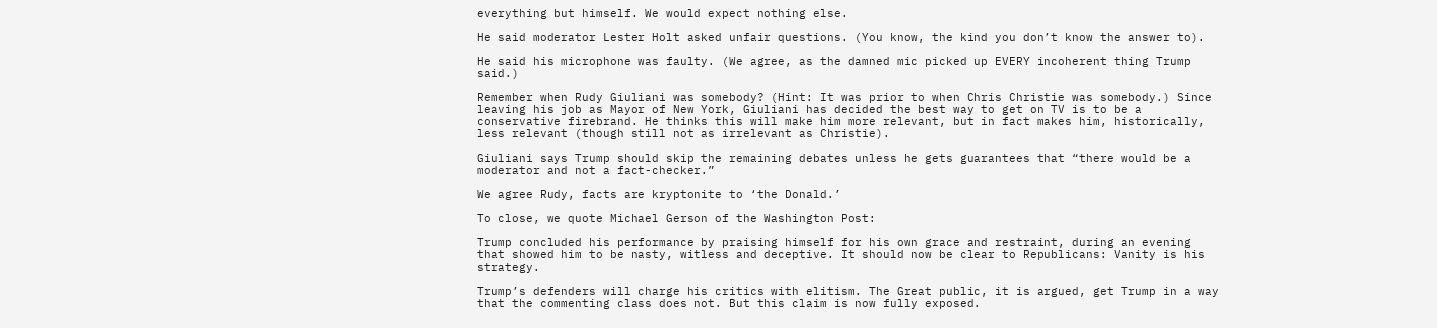everything but himself. We would expect nothing else.

He said moderator Lester Holt asked unfair questions. (You know, the kind you don’t know the answer to).

He said his microphone was faulty. (We agree, as the damned mic picked up EVERY incoherent thing Trump said.)

Remember when Rudy Giuliani was somebody? (Hint: It was prior to when Chris Christie was somebody.) Since leaving his job as Mayor of New York, Giuliani has decided the best way to get on TV is to be a conservative firebrand. He thinks this will make him more relevant, but in fact makes him, historically, less relevant (though still not as irrelevant as Christie).

Giuliani says Trump should skip the remaining debates unless he gets guarantees that “there would be a moderator and not a fact-checker.”

We agree Rudy, facts are kryptonite to ‘the Donald.’

To close, we quote Michael Gerson of the Washington Post:

Trump concluded his performance by praising himself for his own grace and restraint, during an evening that showed him to be nasty, witless and deceptive. It should now be clear to Republicans: Vanity is his strategy.

Trump’s defenders will charge his critics with elitism. The Great public, it is argued, get Trump in a way that the commenting class does not. But this claim is now fully exposed.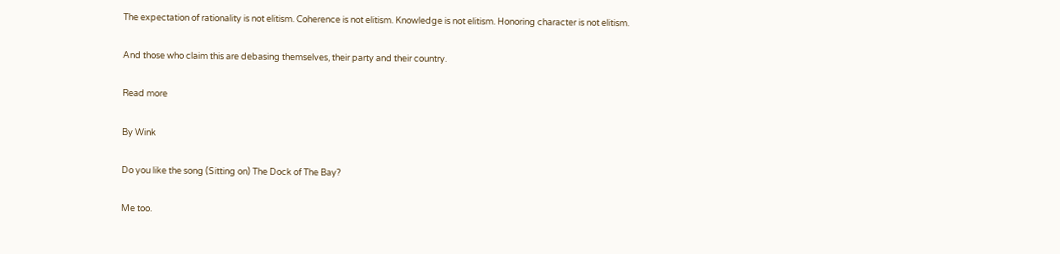The expectation of rationality is not elitism. Coherence is not elitism. Knowledge is not elitism. Honoring character is not elitism.

And those who claim this are debasing themselves, their party and their country.

Read more

By Wink

Do you like the song (Sitting on) The Dock of The Bay?

Me too.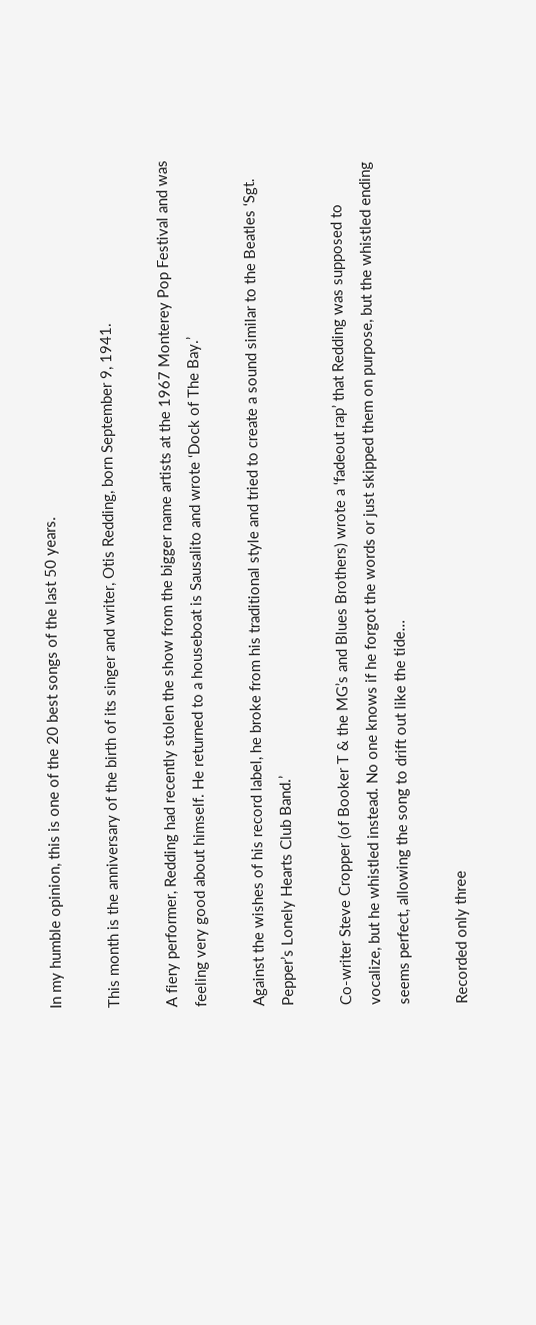In my humble opinion, this is one of the 20 best songs of the last 50 years.

This month is the anniversary of the birth of its singer and writer, Otis Redding, born September 9, 1941.

A fiery performer, Redding had recently stolen the show from the bigger name artists at the 1967 Monterey Pop Festival and was feeling very good about himself. He returned to a houseboat is Sausalito and wrote ‘Dock of The Bay.’

Against the wishes of his record label, he broke from his traditional style and tried to create a sound similar to the Beatles ‘Sgt. Pepper’s Lonely Hearts Club Band.’

Co-writer Steve Cropper (of Booker T & the MG’s and Blues Brothers) wrote a ‘fadeout rap’ that Redding was supposed to vocalize, but he whistled instead. No one knows if he forgot the words or just skipped them on purpose, but the whistled ending seems perfect, allowing the song to drift out like the tide…

Recorded only three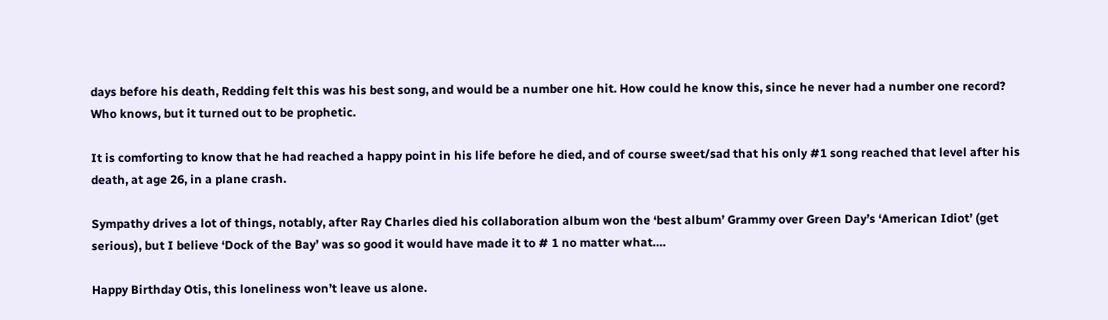days before his death, Redding felt this was his best song, and would be a number one hit. How could he know this, since he never had a number one record? Who knows, but it turned out to be prophetic.

It is comforting to know that he had reached a happy point in his life before he died, and of course sweet/sad that his only #1 song reached that level after his death, at age 26, in a plane crash.

Sympathy drives a lot of things, notably, after Ray Charles died his collaboration album won the ‘best album’ Grammy over Green Day’s ‘American Idiot’ (get serious), but I believe ‘Dock of the Bay’ was so good it would have made it to # 1 no matter what….

Happy Birthday Otis, this loneliness won’t leave us alone.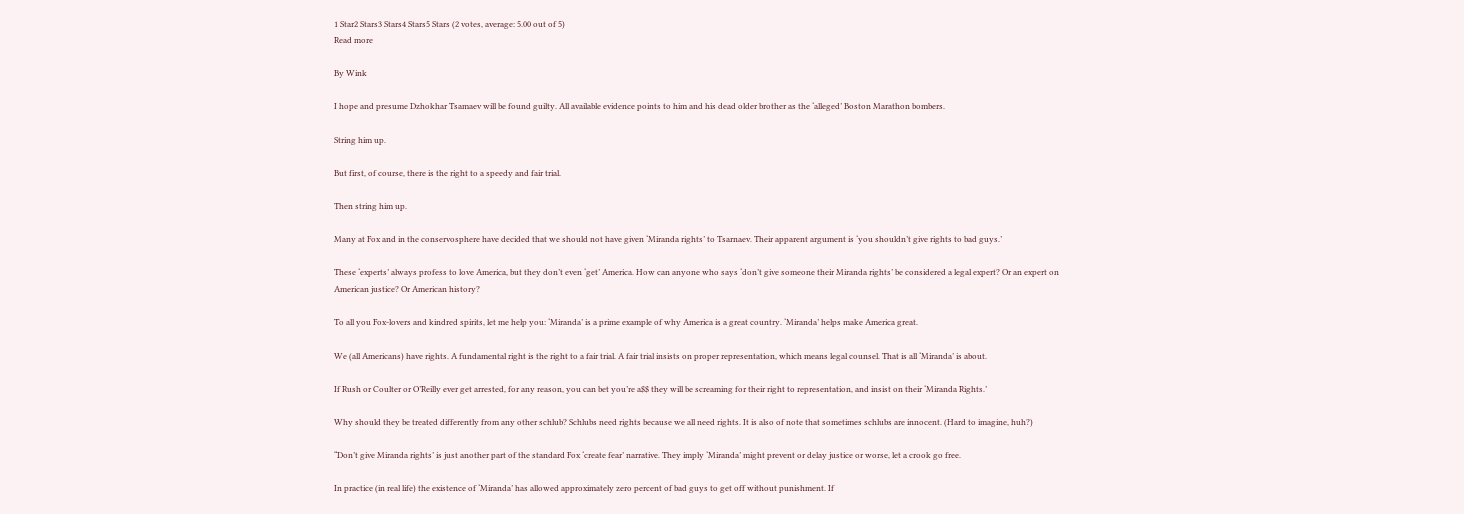1 Star2 Stars3 Stars4 Stars5 Stars (2 votes, average: 5.00 out of 5)
Read more

By Wink

I hope and presume Dzhokhar Tsamaev will be found guilty. All available evidence points to him and his dead older brother as the ‘alleged’ Boston Marathon bombers.

String him up.

But first, of course, there is the right to a speedy and fair trial.

Then string him up.

Many at Fox and in the conservosphere have decided that we should not have given ‘Miranda rights’ to Tsarnaev. Their apparent argument is ‘you shouldn’t give rights to bad guys.’

These ‘experts’ always profess to love America, but they don’t even ‘get’ America. How can anyone who says ‘don’t give someone their Miranda rights’ be considered a legal expert? Or an expert on American justice? Or American history?

To all you Fox-lovers and kindred spirits, let me help you: ‘Miranda’ is a prime example of why America is a great country. ‘Miranda’ helps make America great.

We (all Americans) have rights. A fundamental right is the right to a fair trial. A fair trial insists on proper representation, which means legal counsel. That is all ‘Miranda’ is about.

If Rush or Coulter or O’Reilly ever get arrested, for any reason, you can bet you’re a$$ they will be screaming for their right to representation, and insist on their ‘Miranda Rights.’

Why should they be treated differently from any other schlub? Schlubs need rights because we all need rights. It is also of note that sometimes schlubs are innocent. (Hard to imagine, huh?)

“Don’t give Miranda rights’ is just another part of the standard Fox ‘create fear’ narrative. They imply ‘Miranda’ might prevent or delay justice or worse, let a crook go free.

In practice (in real life) the existence of ‘Miranda’ has allowed approximately zero percent of bad guys to get off without punishment. If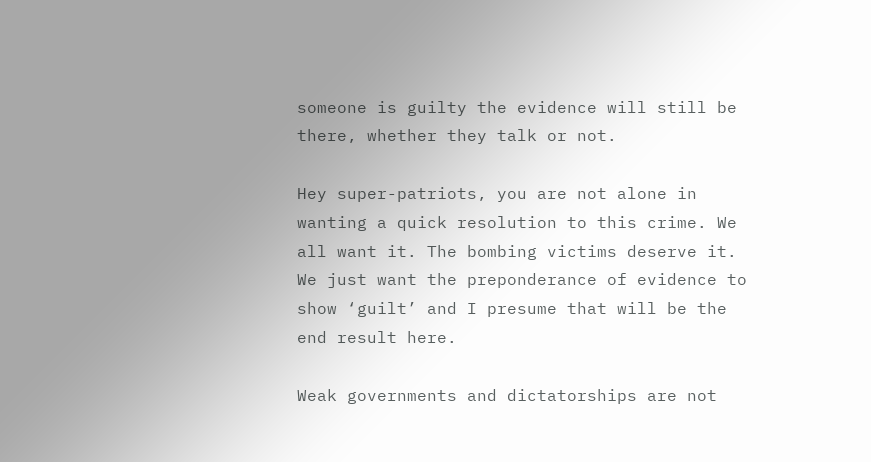someone is guilty the evidence will still be there, whether they talk or not.

Hey super-patriots, you are not alone in wanting a quick resolution to this crime. We all want it. The bombing victims deserve it. We just want the preponderance of evidence to show ‘guilt’ and I presume that will be the end result here.

Weak governments and dictatorships are not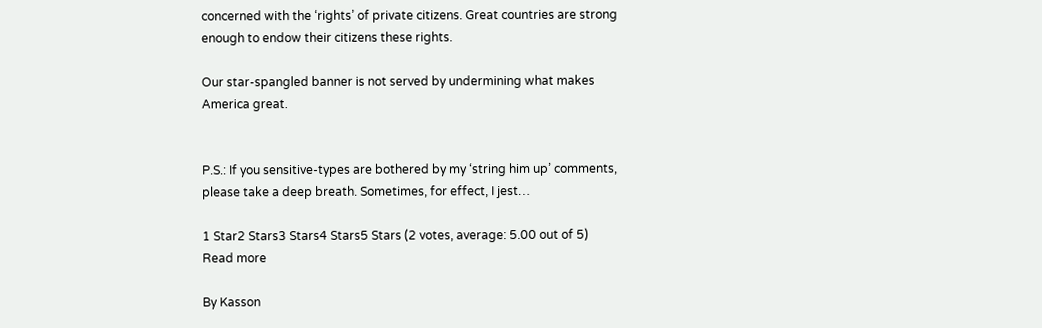concerned with the ‘rights’ of private citizens. Great countries are strong enough to endow their citizens these rights.

Our star-spangled banner is not served by undermining what makes America great.


P.S.: If you sensitive-types are bothered by my ‘string him up’ comments, please take a deep breath. Sometimes, for effect, I jest…

1 Star2 Stars3 Stars4 Stars5 Stars (2 votes, average: 5.00 out of 5)
Read more

By Kasson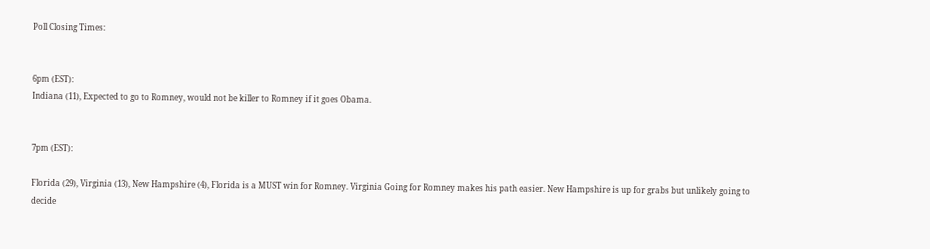Poll Closing Times:


6pm (EST):
Indiana (11), Expected to go to Romney, would not be killer to Romney if it goes Obama.


7pm (EST):

Florida (29), Virginia (13), New Hampshire (4), Florida is a MUST win for Romney. Virginia Going for Romney makes his path easier. New Hampshire is up for grabs but unlikely going to decide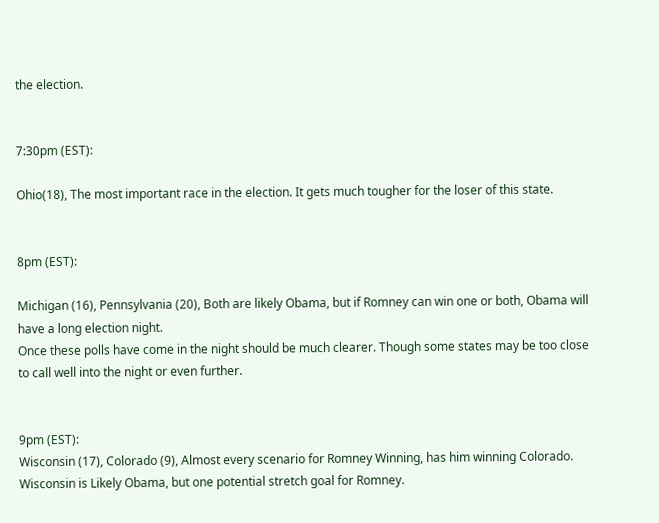the election.


7:30pm (EST):

Ohio(18), The most important race in the election. It gets much tougher for the loser of this state.


8pm (EST):

Michigan (16), Pennsylvania (20), Both are likely Obama, but if Romney can win one or both, Obama will have a long election night.
Once these polls have come in the night should be much clearer. Though some states may be too close to call well into the night or even further.


9pm (EST):
Wisconsin (17), Colorado (9), Almost every scenario for Romney Winning, has him winning Colorado. Wisconsin is Likely Obama, but one potential stretch goal for Romney.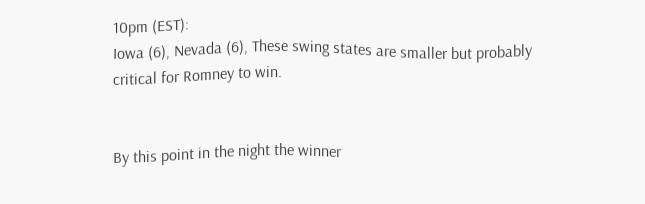10pm (EST):
Iowa (6), Nevada (6), These swing states are smaller but probably critical for Romney to win.


By this point in the night the winner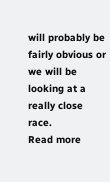will probably be fairly obvious or we will be looking at a really close race.
Read more